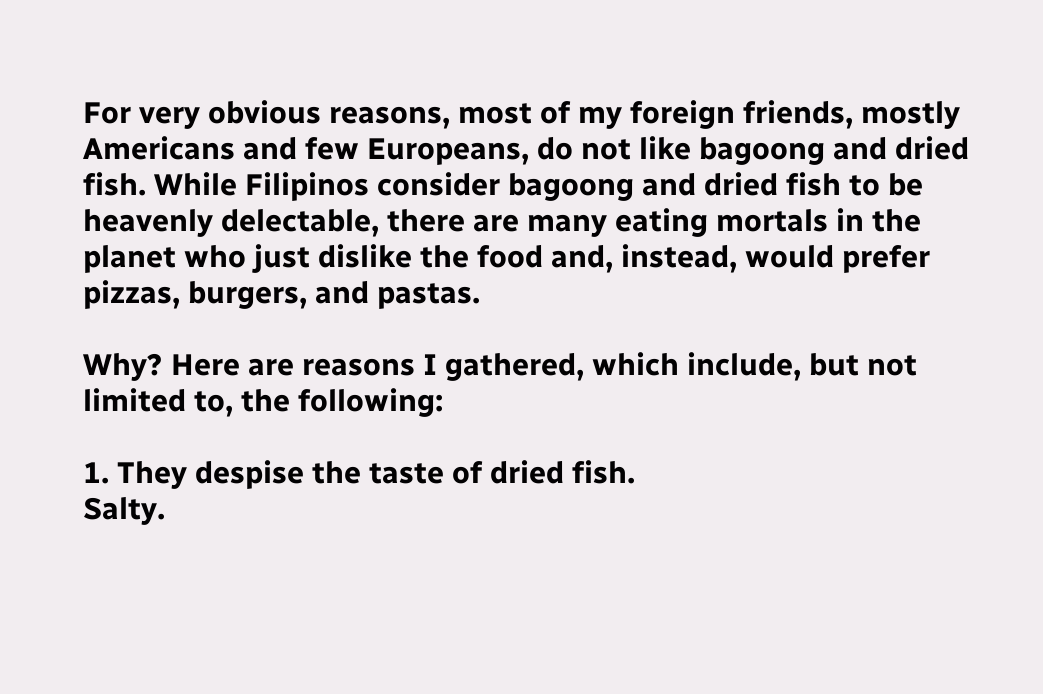For very obvious reasons, most of my foreign friends, mostly Americans and few Europeans, do not like bagoong and dried fish. While Filipinos consider bagoong and dried fish to be heavenly delectable, there are many eating mortals in the planet who just dislike the food and, instead, would prefer pizzas, burgers, and pastas.

Why? Here are reasons I gathered, which include, but not limited to, the following:

1. They despise the taste of dried fish.
Salty.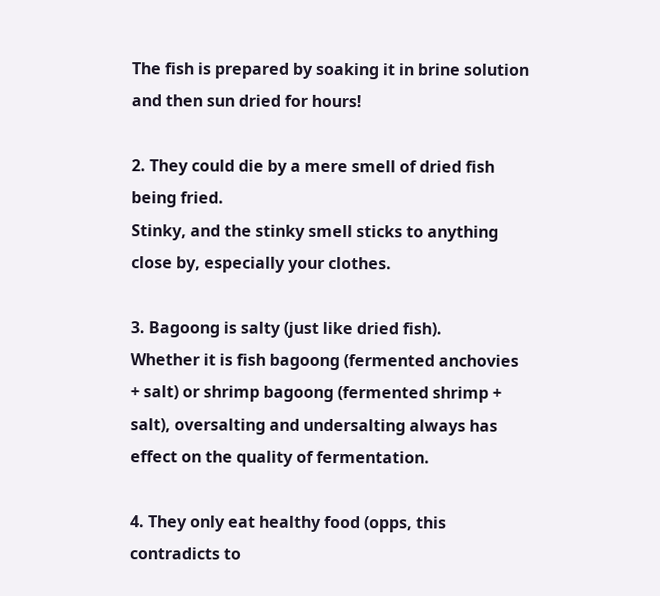The fish is prepared by soaking it in brine solution and then sun dried for hours!

2. They could die by a mere smell of dried fish being fried.
Stinky, and the stinky smell sticks to anything close by, especially your clothes.

3. Bagoong is salty (just like dried fish).
Whether it is fish bagoong (fermented anchovies + salt) or shrimp bagoong (fermented shrimp + salt), oversalting and undersalting always has effect on the quality of fermentation.

4. They only eat healthy food (opps, this contradicts to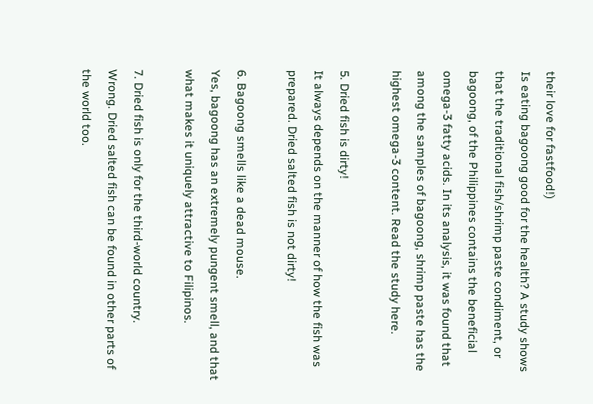their love for fastfood!)
Is eating bagoong good for the health? A study shows that the traditional fish/shrimp paste condiment, or bagoong, of the Philippines contains the beneficial omega-3 fatty acids. In its analysis, it was found that among the samples of bagoong, shrimp paste has the highest omega-3 content. Read the study here.

5. Dried fish is dirty!
It always depends on the manner of how the fish was prepared. Dried salted fish is not dirty!

6. Bagoong smells like a dead mouse.
Yes, bagoong has an extremely pungent smell, and that what makes it uniquely attractive to Filipinos.

7. Dried fish is only for the third-world country.
Wrong. Dried salted fish can be found in other parts of the world too.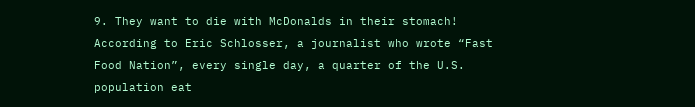9. They want to die with McDonalds in their stomach!
According to Eric Schlosser, a journalist who wrote “Fast Food Nation”, every single day, a quarter of the U.S. population eat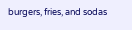burgers, fries, and sodas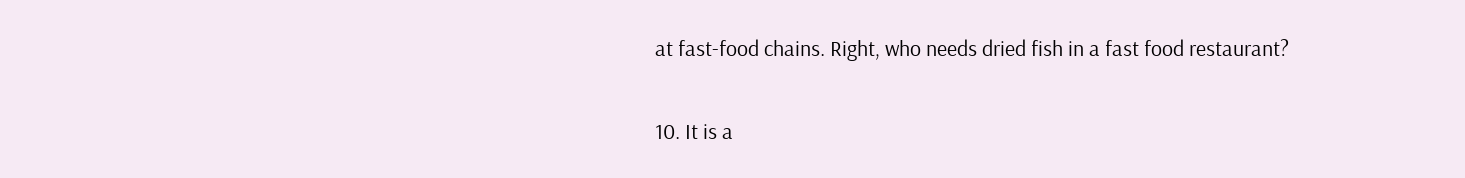at fast-food chains. Right, who needs dried fish in a fast food restaurant?

10. It is a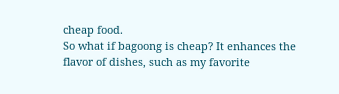cheap food.
So what if bagoong is cheap? It enhances the flavor of dishes, such as my favorite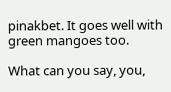pinakbet. It goes well with green mangoes too.

What can you say, you,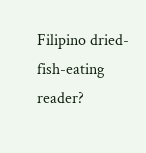Filipino dried-fish-eating reader?